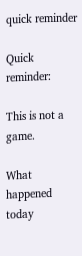quick reminder

Quick reminder:

This is not a game.

What happened today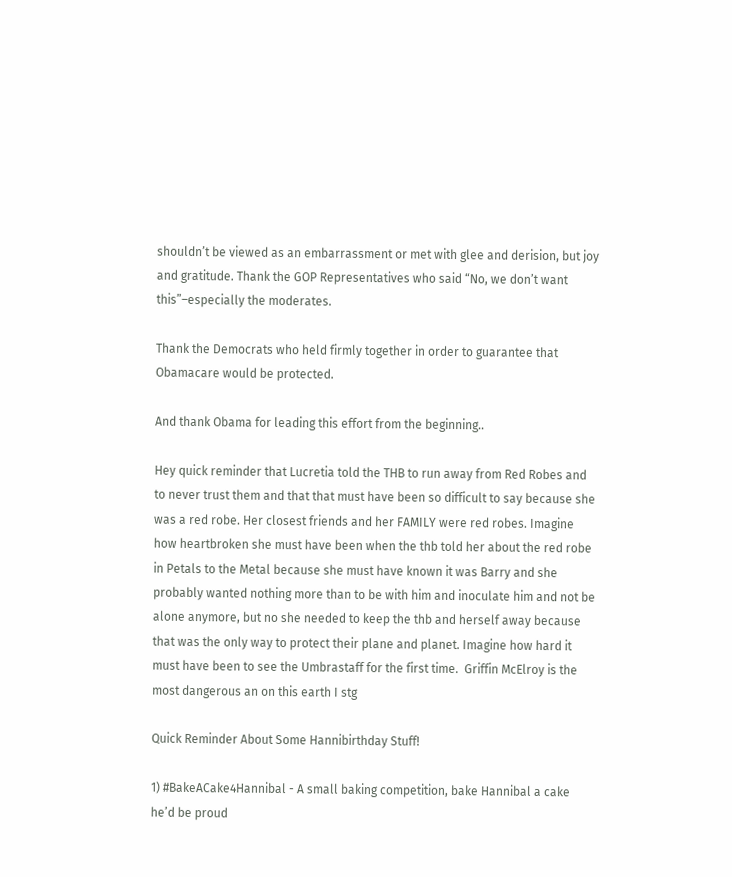shouldn’t be viewed as an embarrassment or met with glee and derision, but joy and gratitude. Thank the GOP Representatives who said “No, we don’t want this”–especially the moderates.

Thank the Democrats who held firmly together in order to guarantee that Obamacare would be protected.

And thank Obama for leading this effort from the beginning..

Hey quick reminder that Lucretia told the THB to run away from Red Robes and to never trust them and that that must have been so difficult to say because she was a red robe. Her closest friends and her FAMILY were red robes. Imagine how heartbroken she must have been when the thb told her about the red robe in Petals to the Metal because she must have known it was Barry and she probably wanted nothing more than to be with him and inoculate him and not be alone anymore, but no she needed to keep the thb and herself away because that was the only way to protect their plane and planet. Imagine how hard it must have been to see the Umbrastaff for the first time.  Griffin McElroy is the most dangerous an on this earth I stg

Quick Reminder About Some Hannibirthday Stuff!

1) #BakeACake4Hannibal - A small baking competition, bake Hannibal a cake he’d be proud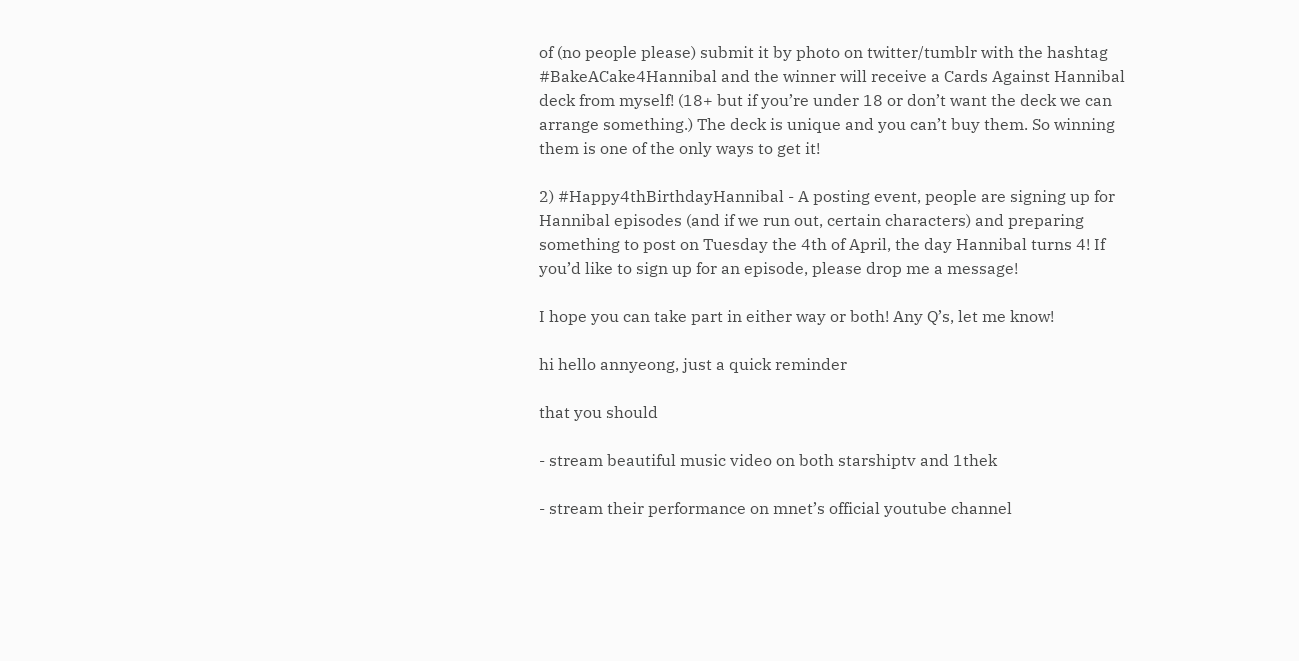of (no people please) submit it by photo on twitter/tumblr with the hashtag #BakeACake4Hannibal and the winner will receive a Cards Against Hannibal deck from myself! (18+ but if you’re under 18 or don’t want the deck we can arrange something.) The deck is unique and you can’t buy them. So winning them is one of the only ways to get it!

2) #Happy4thBirthdayHannibal - A posting event, people are signing up for Hannibal episodes (and if we run out, certain characters) and preparing something to post on Tuesday the 4th of April, the day Hannibal turns 4! If you’d like to sign up for an episode, please drop me a message!

I hope you can take part in either way or both! Any Q’s, let me know!

hi hello annyeong, just a quick reminder

that you should

- stream beautiful music video on both starshiptv and 1thek

- stream their performance on mnet’s official youtube channel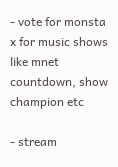- vote for monsta x for music shows like mnet countdown, show champion etc

- stream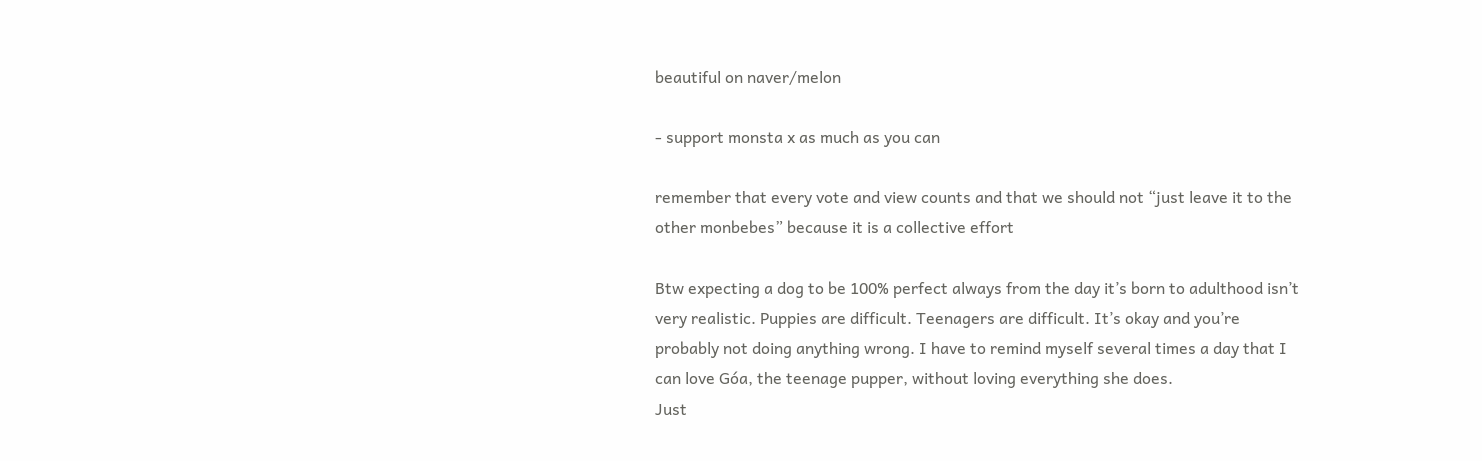beautiful on naver/melon

- support monsta x as much as you can

remember that every vote and view counts and that we should not “just leave it to the other monbebes” because it is a collective effort

Btw expecting a dog to be 100% perfect always from the day it’s born to adulthood isn’t very realistic. Puppies are difficult. Teenagers are difficult. It’s okay and you’re probably not doing anything wrong. I have to remind myself several times a day that I can love Góa, the teenage pupper, without loving everything she does.
Just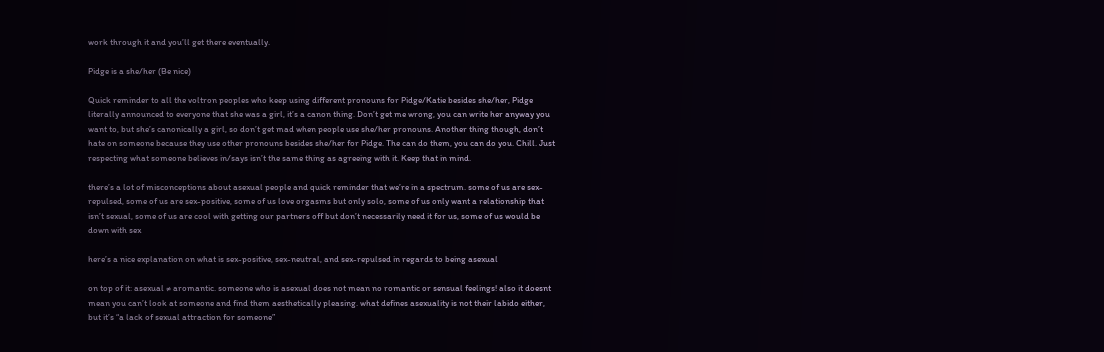work through it and you’ll get there eventually.

Pidge is a she/her (Be nice)

Quick reminder to all the voltron peoples who keep using different pronouns for Pidge/Katie besides she/her, Pidge literally announced to everyone that she was a girl, it’s a canon thing. Don’t get me wrong, you can write her anyway you want to, but she’s canonically a girl, so don’t get mad when people use she/her pronouns. Another thing though, don’t hate on someone because they use other pronouns besides she/her for Pidge. The can do them, you can do you. Chill. Just respecting what someone believes in/says isn’t the same thing as agreeing with it. Keep that in mind.

there’s a lot of misconceptions about asexual people and quick reminder that we’re in a spectrum. some of us are sex-repulsed, some of us are sex-positive, some of us love orgasms but only solo, some of us only want a relationship that isn’t sexual, some of us are cool with getting our partners off but don’t necessarily need it for us, some of us would be down with sex

here’s a nice explanation on what is sex-positive, sex-neutral, and sex-repulsed in regards to being asexual

on top of it: asexual ≠ aromantic. someone who is asexual does not mean no romantic or sensual feelings! also it doesnt mean you can’t look at someone and find them aesthetically pleasing. what defines asexuality is not their labido either, but it’s “a lack of sexual attraction for someone”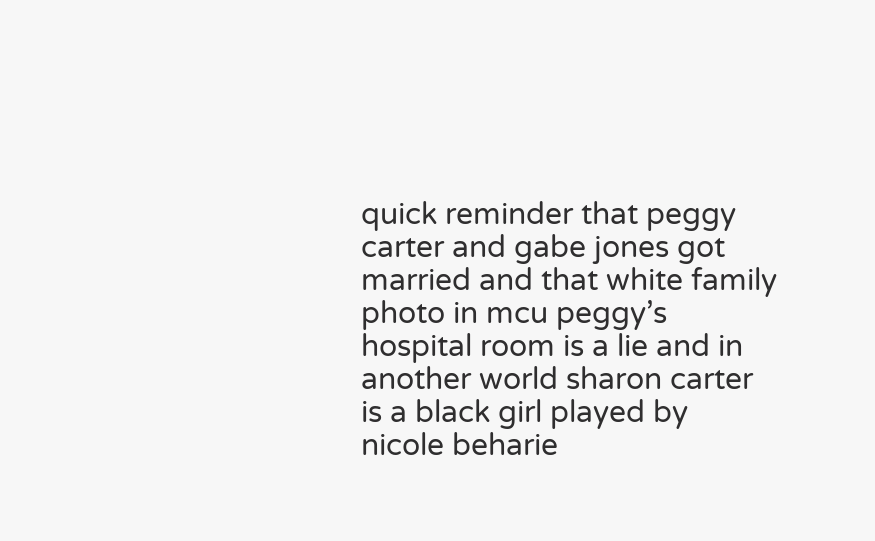quick reminder that peggy carter and gabe jones got married and that white family photo in mcu peggy’s hospital room is a lie and in another world sharon carter is a black girl played by nicole beharie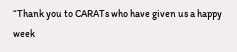“Thank you to CARATs who have given us a happy week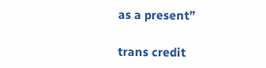as a present”

trans credit